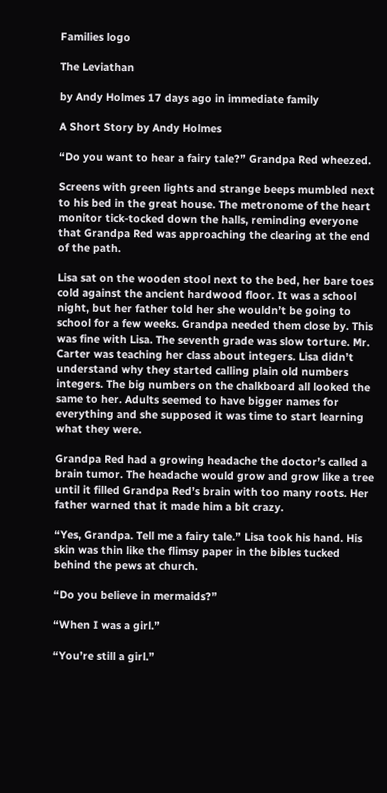Families logo

The Leviathan

by Andy Holmes 17 days ago in immediate family

A Short Story by Andy Holmes

“Do you want to hear a fairy tale?” Grandpa Red wheezed.

Screens with green lights and strange beeps mumbled next to his bed in the great house. The metronome of the heart monitor tick-tocked down the halls, reminding everyone that Grandpa Red was approaching the clearing at the end of the path.

Lisa sat on the wooden stool next to the bed, her bare toes cold against the ancient hardwood floor. It was a school night, but her father told her she wouldn’t be going to school for a few weeks. Grandpa needed them close by. This was fine with Lisa. The seventh grade was slow torture. Mr. Carter was teaching her class about integers. Lisa didn’t understand why they started calling plain old numbers integers. The big numbers on the chalkboard all looked the same to her. Adults seemed to have bigger names for everything and she supposed it was time to start learning what they were.

Grandpa Red had a growing headache the doctor’s called a brain tumor. The headache would grow and grow like a tree until it filled Grandpa Red’s brain with too many roots. Her father warned that it made him a bit crazy.

“Yes, Grandpa. Tell me a fairy tale.” Lisa took his hand. His skin was thin like the flimsy paper in the bibles tucked behind the pews at church.

“Do you believe in mermaids?”

“When I was a girl.”

“You’re still a girl.”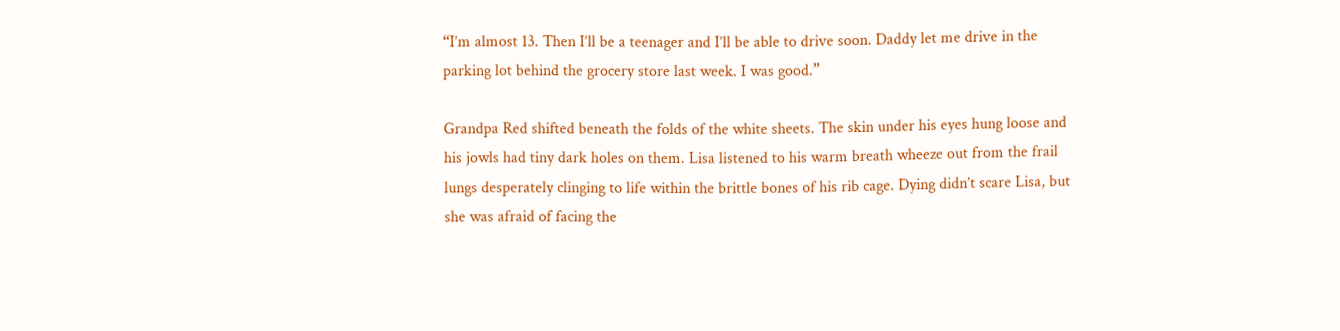“I’m almost 13. Then I’ll be a teenager and I’ll be able to drive soon. Daddy let me drive in the parking lot behind the grocery store last week. I was good.”

Grandpa Red shifted beneath the folds of the white sheets. The skin under his eyes hung loose and his jowls had tiny dark holes on them. Lisa listened to his warm breath wheeze out from the frail lungs desperately clinging to life within the brittle bones of his rib cage. Dying didn’t scare Lisa, but she was afraid of facing the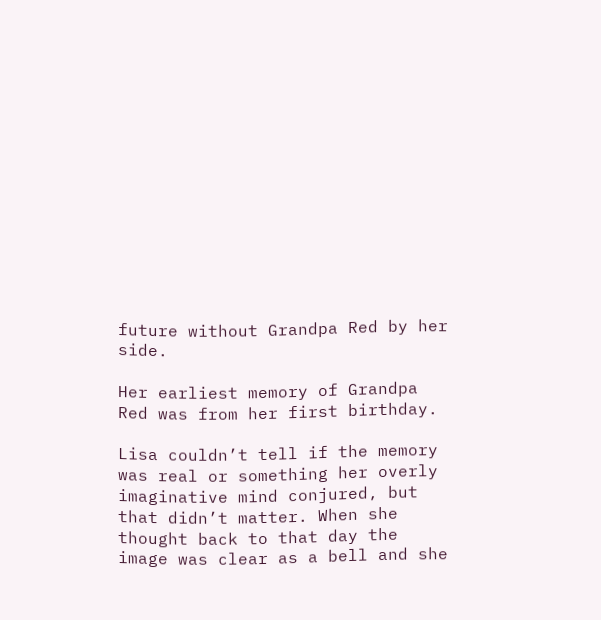future without Grandpa Red by her side.

Her earliest memory of Grandpa Red was from her first birthday.

Lisa couldn’t tell if the memory was real or something her overly imaginative mind conjured, but that didn’t matter. When she thought back to that day the image was clear as a bell and she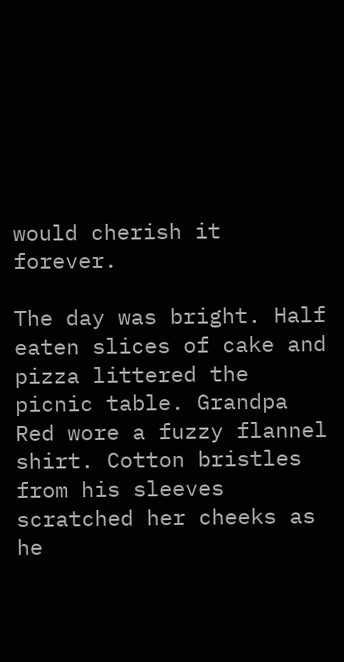would cherish it forever.

The day was bright. Half eaten slices of cake and pizza littered the picnic table. Grandpa Red wore a fuzzy flannel shirt. Cotton bristles from his sleeves scratched her cheeks as he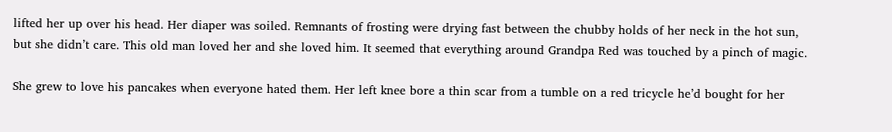lifted her up over his head. Her diaper was soiled. Remnants of frosting were drying fast between the chubby holds of her neck in the hot sun, but she didn’t care. This old man loved her and she loved him. It seemed that everything around Grandpa Red was touched by a pinch of magic.

She grew to love his pancakes when everyone hated them. Her left knee bore a thin scar from a tumble on a red tricycle he’d bought for her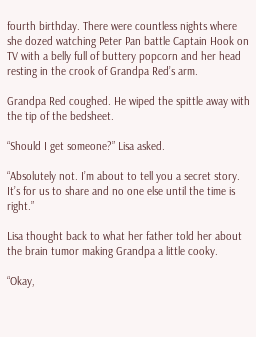fourth birthday. There were countless nights where she dozed watching Peter Pan battle Captain Hook on TV with a belly full of buttery popcorn and her head resting in the crook of Grandpa Red’s arm.

Grandpa Red coughed. He wiped the spittle away with the tip of the bedsheet.

“Should I get someone?” Lisa asked.

“Absolutely not. I’m about to tell you a secret story. It’s for us to share and no one else until the time is right.”

Lisa thought back to what her father told her about the brain tumor making Grandpa a little cooky.

“Okay,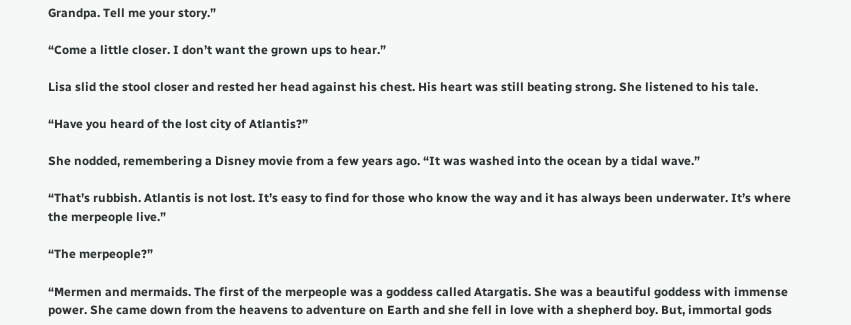Grandpa. Tell me your story.”

“Come a little closer. I don’t want the grown ups to hear.”

Lisa slid the stool closer and rested her head against his chest. His heart was still beating strong. She listened to his tale.

“Have you heard of the lost city of Atlantis?”

She nodded, remembering a Disney movie from a few years ago. “It was washed into the ocean by a tidal wave.”

“That’s rubbish. Atlantis is not lost. It’s easy to find for those who know the way and it has always been underwater. It’s where the merpeople live.”

“The merpeople?”

“Mermen and mermaids. The first of the merpeople was a goddess called Atargatis. She was a beautiful goddess with immense power. She came down from the heavens to adventure on Earth and she fell in love with a shepherd boy. But, immortal gods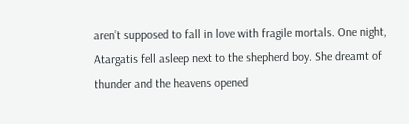aren’t supposed to fall in love with fragile mortals. One night, Atargatis fell asleep next to the shepherd boy. She dreamt of thunder and the heavens opened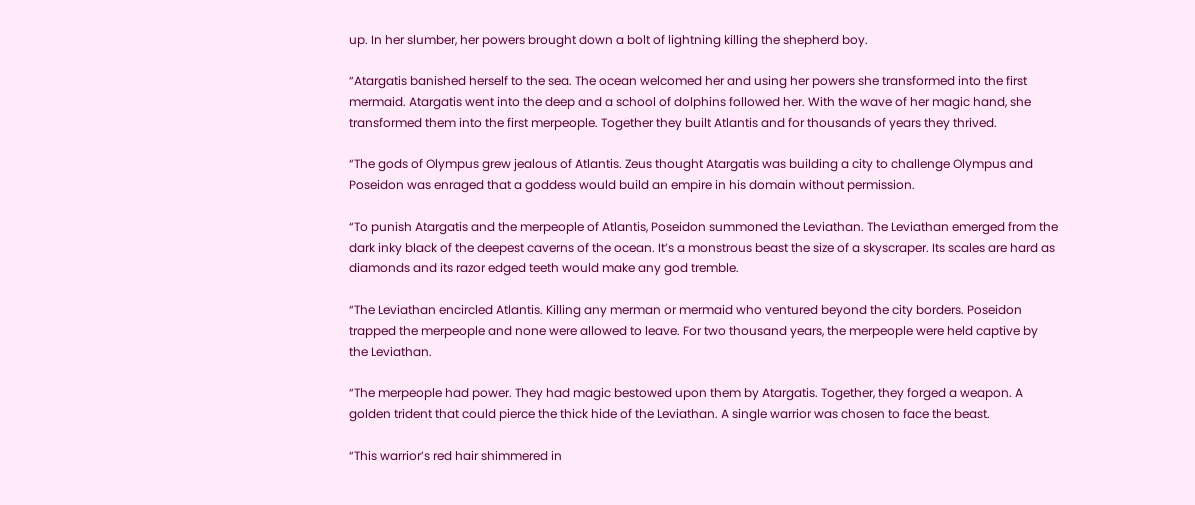up. In her slumber, her powers brought down a bolt of lightning killing the shepherd boy.

“Atargatis banished herself to the sea. The ocean welcomed her and using her powers she transformed into the first mermaid. Atargatis went into the deep and a school of dolphins followed her. With the wave of her magic hand, she transformed them into the first merpeople. Together they built Atlantis and for thousands of years they thrived.

“The gods of Olympus grew jealous of Atlantis. Zeus thought Atargatis was building a city to challenge Olympus and Poseidon was enraged that a goddess would build an empire in his domain without permission.

“To punish Atargatis and the merpeople of Atlantis, Poseidon summoned the Leviathan. The Leviathan emerged from the dark inky black of the deepest caverns of the ocean. It’s a monstrous beast the size of a skyscraper. Its scales are hard as diamonds and its razor edged teeth would make any god tremble.

“The Leviathan encircled Atlantis. Killing any merman or mermaid who ventured beyond the city borders. Poseidon trapped the merpeople and none were allowed to leave. For two thousand years, the merpeople were held captive by the Leviathan.

“The merpeople had power. They had magic bestowed upon them by Atargatis. Together, they forged a weapon. A golden trident that could pierce the thick hide of the Leviathan. A single warrior was chosen to face the beast.

“This warrior’s red hair shimmered in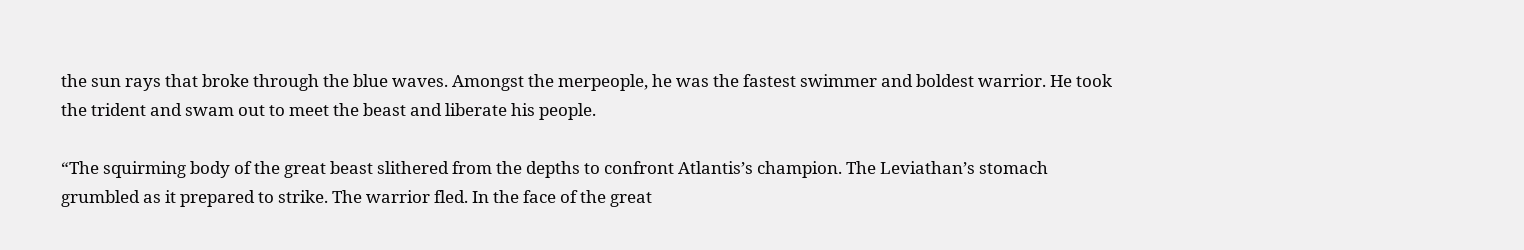the sun rays that broke through the blue waves. Amongst the merpeople, he was the fastest swimmer and boldest warrior. He took the trident and swam out to meet the beast and liberate his people.

“The squirming body of the great beast slithered from the depths to confront Atlantis’s champion. The Leviathan’s stomach grumbled as it prepared to strike. The warrior fled. In the face of the great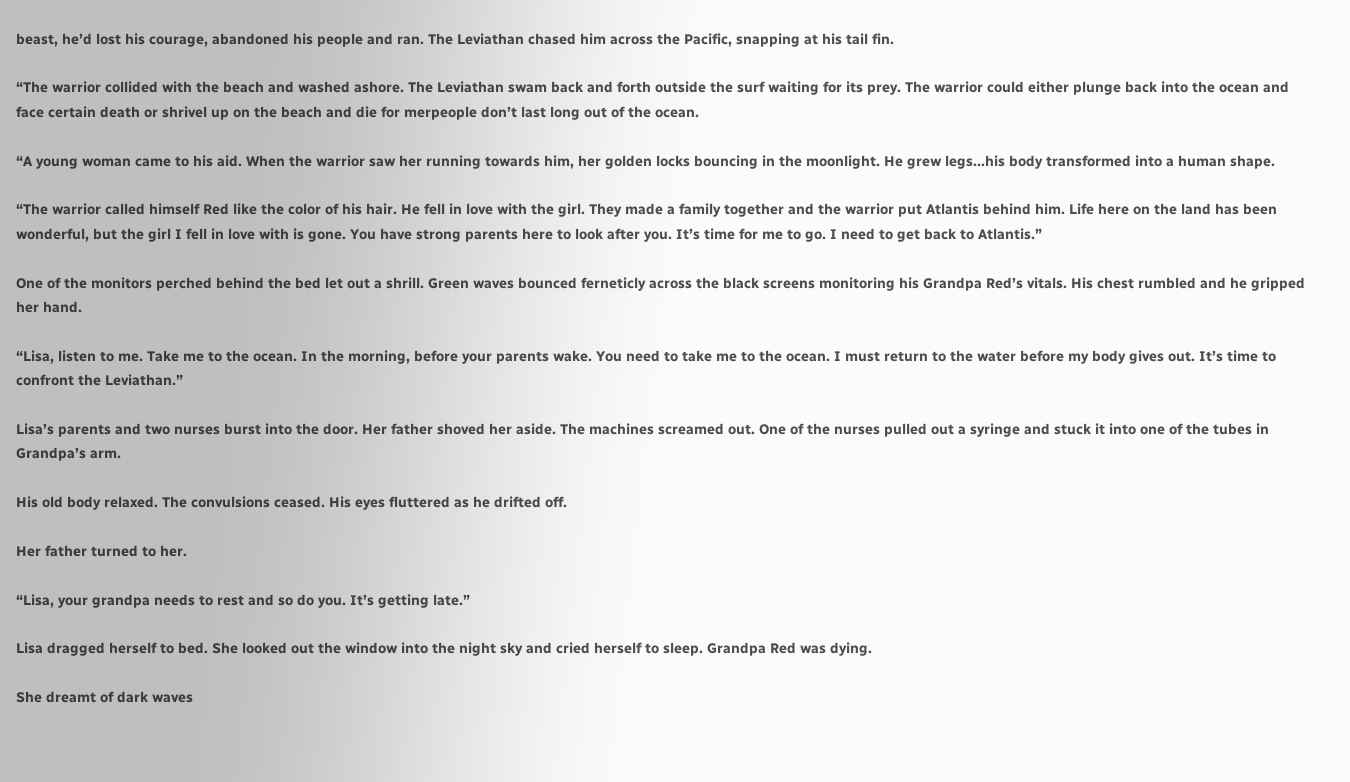beast, he’d lost his courage, abandoned his people and ran. The Leviathan chased him across the Pacific, snapping at his tail fin.

“The warrior collided with the beach and washed ashore. The Leviathan swam back and forth outside the surf waiting for its prey. The warrior could either plunge back into the ocean and face certain death or shrivel up on the beach and die for merpeople don’t last long out of the ocean.

“A young woman came to his aid. When the warrior saw her running towards him, her golden locks bouncing in the moonlight. He grew legs...his body transformed into a human shape.

“The warrior called himself Red like the color of his hair. He fell in love with the girl. They made a family together and the warrior put Atlantis behind him. Life here on the land has been wonderful, but the girl I fell in love with is gone. You have strong parents here to look after you. It’s time for me to go. I need to get back to Atlantis.”

One of the monitors perched behind the bed let out a shrill. Green waves bounced ferneticly across the black screens monitoring his Grandpa Red’s vitals. His chest rumbled and he gripped her hand.

“Lisa, listen to me. Take me to the ocean. In the morning, before your parents wake. You need to take me to the ocean. I must return to the water before my body gives out. It’s time to confront the Leviathan.”

Lisa’s parents and two nurses burst into the door. Her father shoved her aside. The machines screamed out. One of the nurses pulled out a syringe and stuck it into one of the tubes in Grandpa’s arm.

His old body relaxed. The convulsions ceased. His eyes fluttered as he drifted off.

Her father turned to her.

“Lisa, your grandpa needs to rest and so do you. It’s getting late.”

Lisa dragged herself to bed. She looked out the window into the night sky and cried herself to sleep. Grandpa Red was dying.

She dreamt of dark waves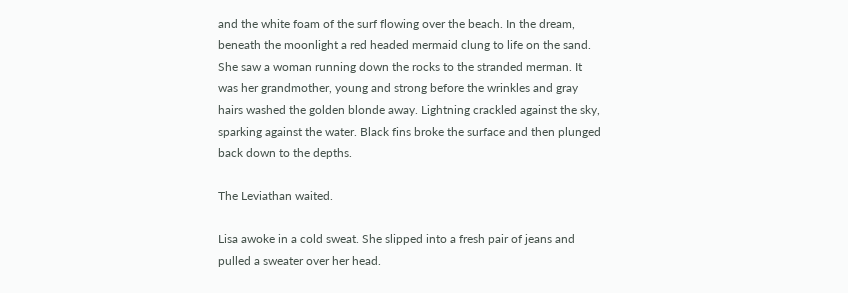and the white foam of the surf flowing over the beach. In the dream, beneath the moonlight a red headed mermaid clung to life on the sand. She saw a woman running down the rocks to the stranded merman. It was her grandmother, young and strong before the wrinkles and gray hairs washed the golden blonde away. Lightning crackled against the sky, sparking against the water. Black fins broke the surface and then plunged back down to the depths.

The Leviathan waited.

Lisa awoke in a cold sweat. She slipped into a fresh pair of jeans and pulled a sweater over her head.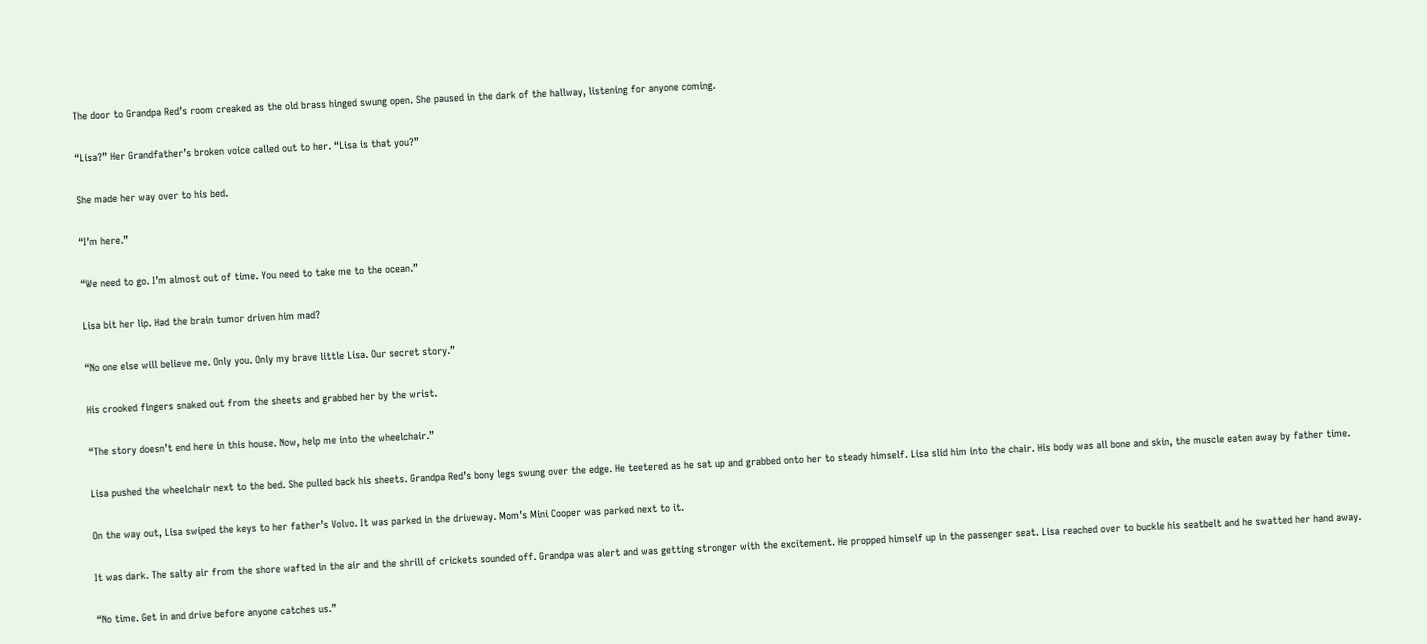The door to Grandpa Red’s room creaked as the old brass hinged swung open. She paused in the dark of the hallway, listening for anyone coming.

“Lisa?” Her Grandfather’s broken voice called out to her. “Lisa is that you?”

She made her way over to his bed.

“I’m here.”

“We need to go. I’m almost out of time. You need to take me to the ocean.”

Lisa bit her lip. Had the brain tumor driven him mad?

“No one else will believe me. Only you. Only my brave little Lisa. Our secret story.”

His crooked fingers snaked out from the sheets and grabbed her by the wrist.

“The story doesn’t end here in this house. Now, help me into the wheelchair.”

Lisa pushed the wheelchair next to the bed. She pulled back his sheets. Grandpa Red’s bony legs swung over the edge. He teetered as he sat up and grabbed onto her to steady himself. Lisa slid him into the chair. His body was all bone and skin, the muscle eaten away by father time.

On the way out, Lisa swiped the keys to her father’s Volvo. It was parked in the driveway. Mom’s Mini Cooper was parked next to it.

It was dark. The salty air from the shore wafted in the air and the shrill of crickets sounded off. Grandpa was alert and was getting stronger with the excitement. He propped himself up in the passenger seat. Lisa reached over to buckle his seatbelt and he swatted her hand away.

“No time. Get in and drive before anyone catches us.”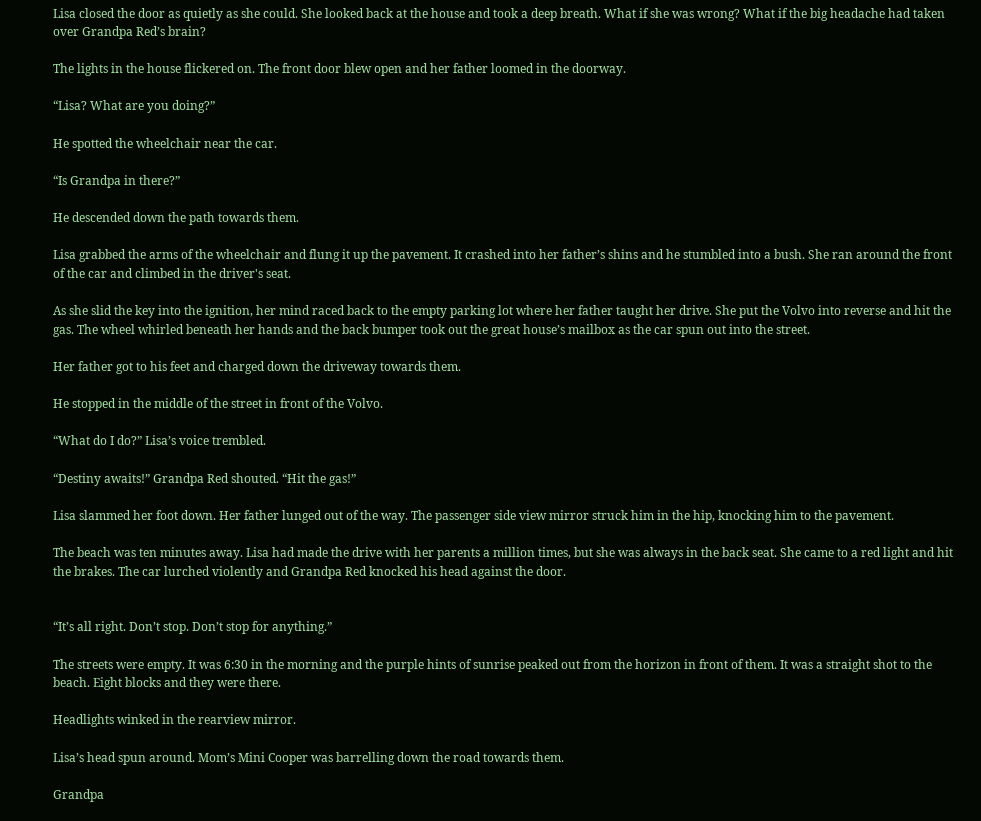Lisa closed the door as quietly as she could. She looked back at the house and took a deep breath. What if she was wrong? What if the big headache had taken over Grandpa Red’s brain?

The lights in the house flickered on. The front door blew open and her father loomed in the doorway.

“Lisa? What are you doing?”

He spotted the wheelchair near the car.

“Is Grandpa in there?”

He descended down the path towards them.

Lisa grabbed the arms of the wheelchair and flung it up the pavement. It crashed into her father’s shins and he stumbled into a bush. She ran around the front of the car and climbed in the driver's seat.

As she slid the key into the ignition, her mind raced back to the empty parking lot where her father taught her drive. She put the Volvo into reverse and hit the gas. The wheel whirled beneath her hands and the back bumper took out the great house’s mailbox as the car spun out into the street.

Her father got to his feet and charged down the driveway towards them.

He stopped in the middle of the street in front of the Volvo.

“What do I do?” Lisa’s voice trembled.

“Destiny awaits!” Grandpa Red shouted. “Hit the gas!”

Lisa slammed her foot down. Her father lunged out of the way. The passenger side view mirror struck him in the hip, knocking him to the pavement.

The beach was ten minutes away. Lisa had made the drive with her parents a million times, but she was always in the back seat. She came to a red light and hit the brakes. The car lurched violently and Grandpa Red knocked his head against the door.


“It’s all right. Don’t stop. Don’t stop for anything.”

The streets were empty. It was 6:30 in the morning and the purple hints of sunrise peaked out from the horizon in front of them. It was a straight shot to the beach. Eight blocks and they were there.

Headlights winked in the rearview mirror.

Lisa’s head spun around. Mom’s Mini Cooper was barrelling down the road towards them.

Grandpa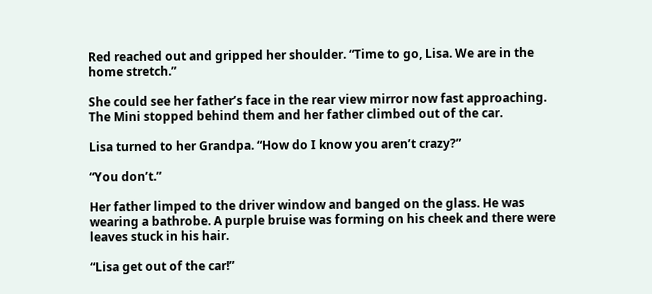Red reached out and gripped her shoulder. “Time to go, Lisa. We are in the home stretch.”

She could see her father’s face in the rear view mirror now fast approaching. The Mini stopped behind them and her father climbed out of the car.

Lisa turned to her Grandpa. “How do I know you aren’t crazy?”

“You don’t.”

Her father limped to the driver window and banged on the glass. He was wearing a bathrobe. A purple bruise was forming on his cheek and there were leaves stuck in his hair.

“Lisa get out of the car!”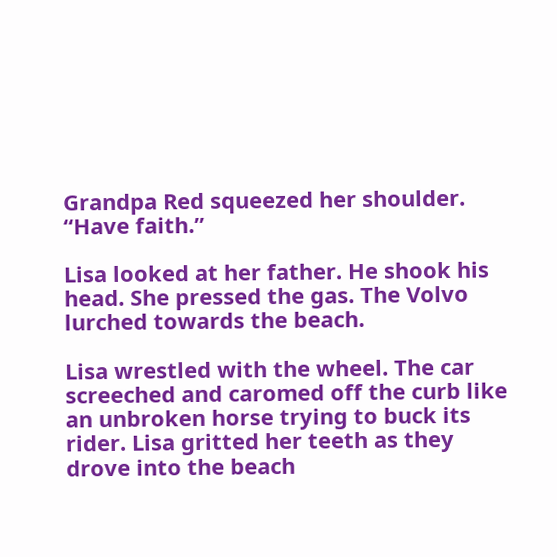Grandpa Red squeezed her shoulder. “Have faith.”

Lisa looked at her father. He shook his head. She pressed the gas. The Volvo lurched towards the beach.

Lisa wrestled with the wheel. The car screeched and caromed off the curb like an unbroken horse trying to buck its rider. Lisa gritted her teeth as they drove into the beach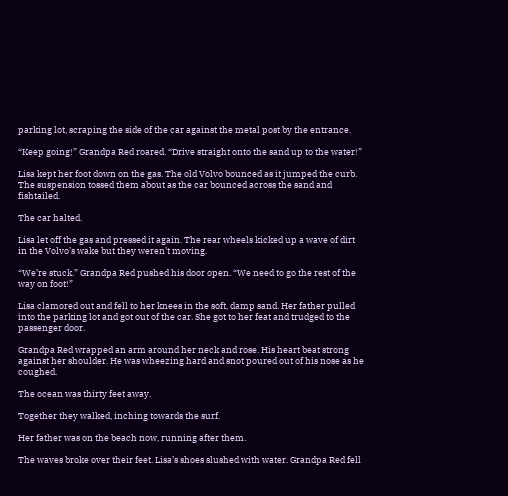parking lot, scraping the side of the car against the metal post by the entrance.

“Keep going!” Grandpa Red roared. “Drive straight onto the sand up to the water!”

Lisa kept her foot down on the gas. The old Volvo bounced as it jumped the curb. The suspension tossed them about as the car bounced across the sand and fishtailed.

The car halted.

Lisa let off the gas and pressed it again. The rear wheels kicked up a wave of dirt in the Volvo’s wake but they weren’t moving.

“We’re stuck.” Grandpa Red pushed his door open. “We need to go the rest of the way on foot!”

Lisa clamored out and fell to her knees in the soft, damp sand. Her father pulled into the parking lot and got out of the car. She got to her feat and trudged to the passenger door.

Grandpa Red wrapped an arm around her neck and rose. His heart beat strong against her shoulder. He was wheezing hard and snot poured out of his nose as he coughed.

The ocean was thirty feet away.

Together they walked, inching towards the surf.

Her father was on the beach now, running after them.

The waves broke over their feet. Lisa’s shoes slushed with water. Grandpa Red fell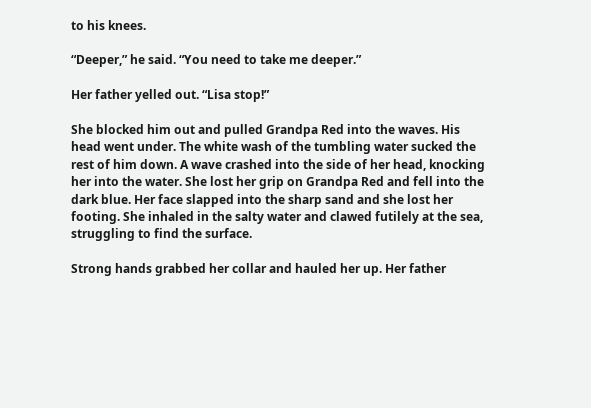to his knees.

“Deeper,” he said. “You need to take me deeper.”

Her father yelled out. “Lisa stop!”

She blocked him out and pulled Grandpa Red into the waves. His head went under. The white wash of the tumbling water sucked the rest of him down. A wave crashed into the side of her head, knocking her into the water. She lost her grip on Grandpa Red and fell into the dark blue. Her face slapped into the sharp sand and she lost her footing. She inhaled in the salty water and clawed futilely at the sea, struggling to find the surface.

Strong hands grabbed her collar and hauled her up. Her father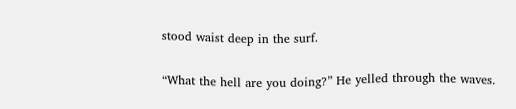stood waist deep in the surf.

“What the hell are you doing?” He yelled through the waves.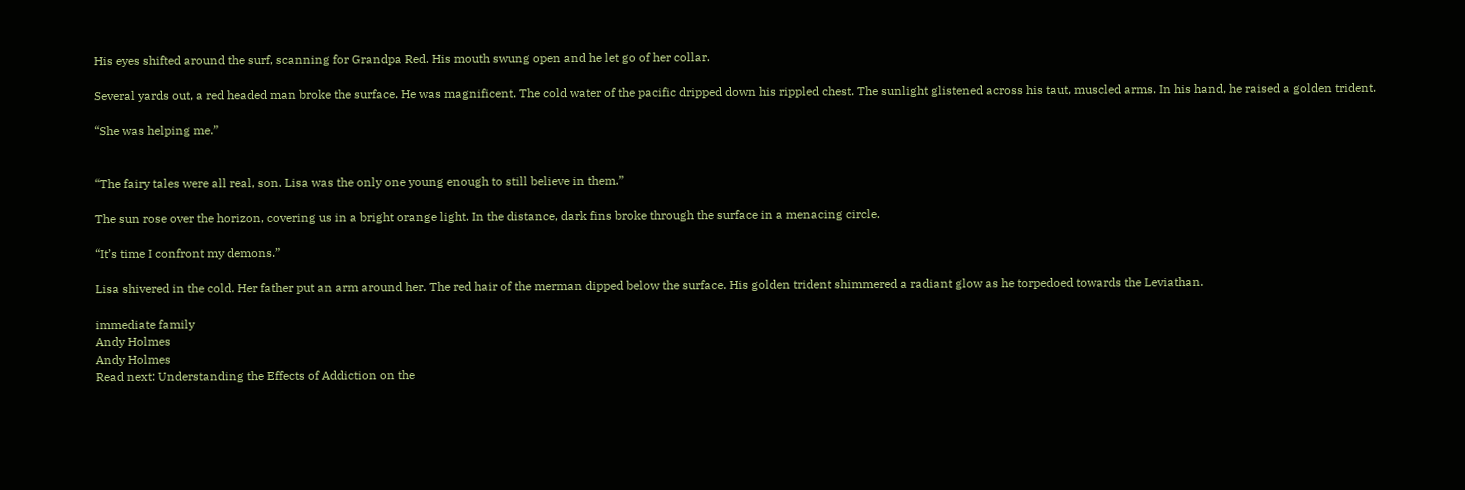His eyes shifted around the surf, scanning for Grandpa Red. His mouth swung open and he let go of her collar.

Several yards out, a red headed man broke the surface. He was magnificent. The cold water of the pacific dripped down his rippled chest. The sunlight glistened across his taut, muscled arms. In his hand, he raised a golden trident.

“She was helping me.”


“The fairy tales were all real, son. Lisa was the only one young enough to still believe in them.”

The sun rose over the horizon, covering us in a bright orange light. In the distance, dark fins broke through the surface in a menacing circle.

“It’s time I confront my demons.”

Lisa shivered in the cold. Her father put an arm around her. The red hair of the merman dipped below the surface. His golden trident shimmered a radiant glow as he torpedoed towards the Leviathan.

immediate family
Andy Holmes
Andy Holmes
Read next: Understanding the Effects of Addiction on the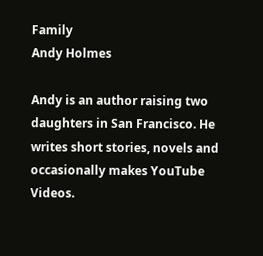Family
Andy Holmes

Andy is an author raising two daughters in San Francisco. He writes short stories, novels and occasionally makes YouTube Videos.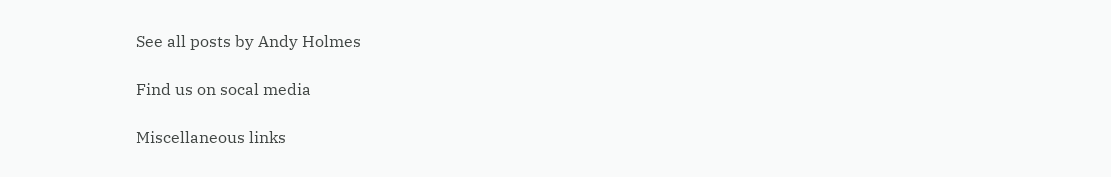See all posts by Andy Holmes

Find us on socal media

Miscellaneous links